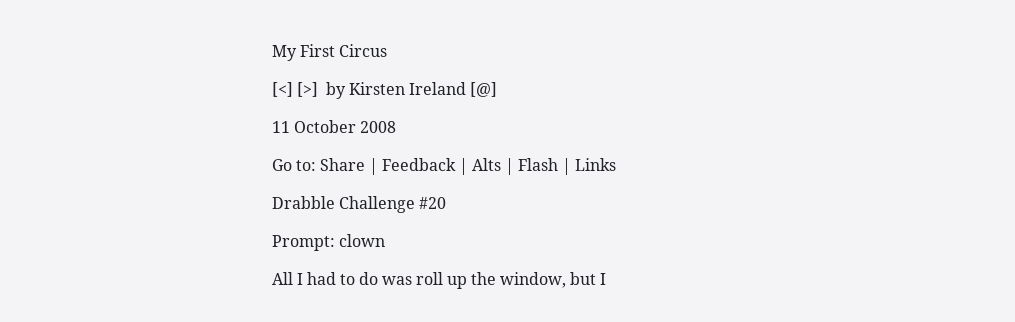My First Circus

[<] [>]  by Kirsten Ireland [@]

11 October 2008

Go to: Share | Feedback | Alts | Flash | Links

Drabble Challenge #20

Prompt: clown

All I had to do was roll up the window, but I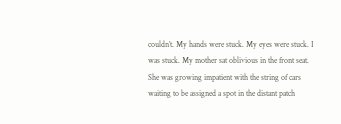couldn’t. My hands were stuck. My eyes were stuck. I was stuck. My mother sat oblivious in the front seat. She was growing impatient with the string of cars waiting to be assigned a spot in the distant patch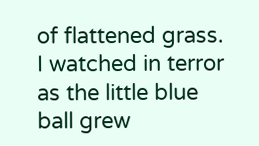of flattened grass. I watched in terror as the little blue ball grew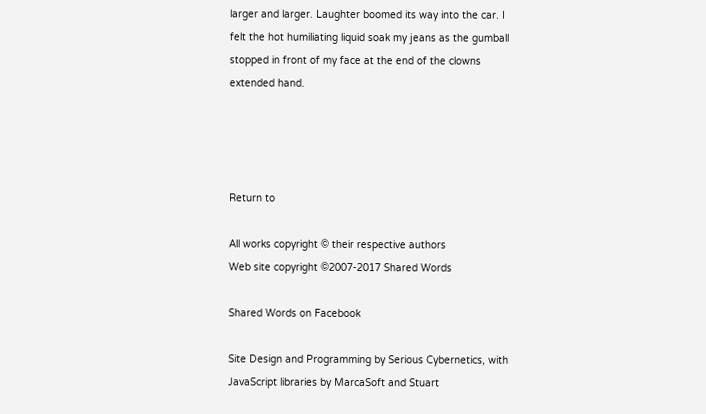larger and larger. Laughter boomed its way into the car. I felt the hot humiliating liquid soak my jeans as the gumball stopped in front of my face at the end of the clowns extended hand.




Return to

All works copyright © their respective authors
Web site copyright ©2007-2017 Shared Words

Shared Words on Facebook

Site Design and Programming by Serious Cybernetics, with JavaScript libraries by MarcaSoft and Stuart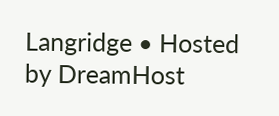Langridge • Hosted by DreamHost